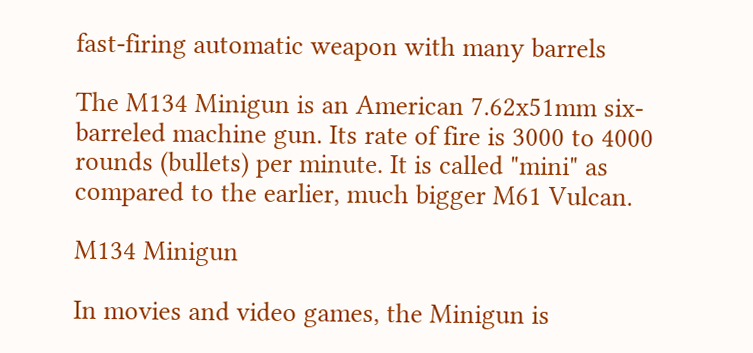fast-firing automatic weapon with many barrels

The M134 Minigun is an American 7.62x51mm six-barreled machine gun. Its rate of fire is 3000 to 4000 rounds (bullets) per minute. It is called "mini" as compared to the earlier, much bigger M61 Vulcan.

M134 Minigun

In movies and video games, the Minigun is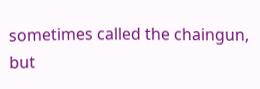sometimes called the chaingun, but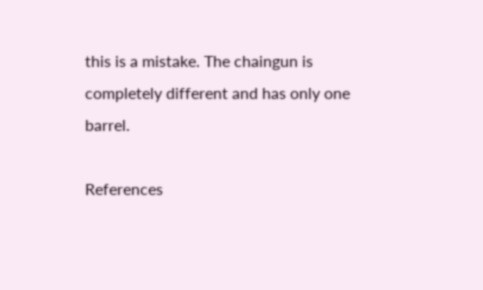this is a mistake. The chaingun is completely different and has only one barrel.

References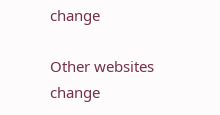change

Other websites change